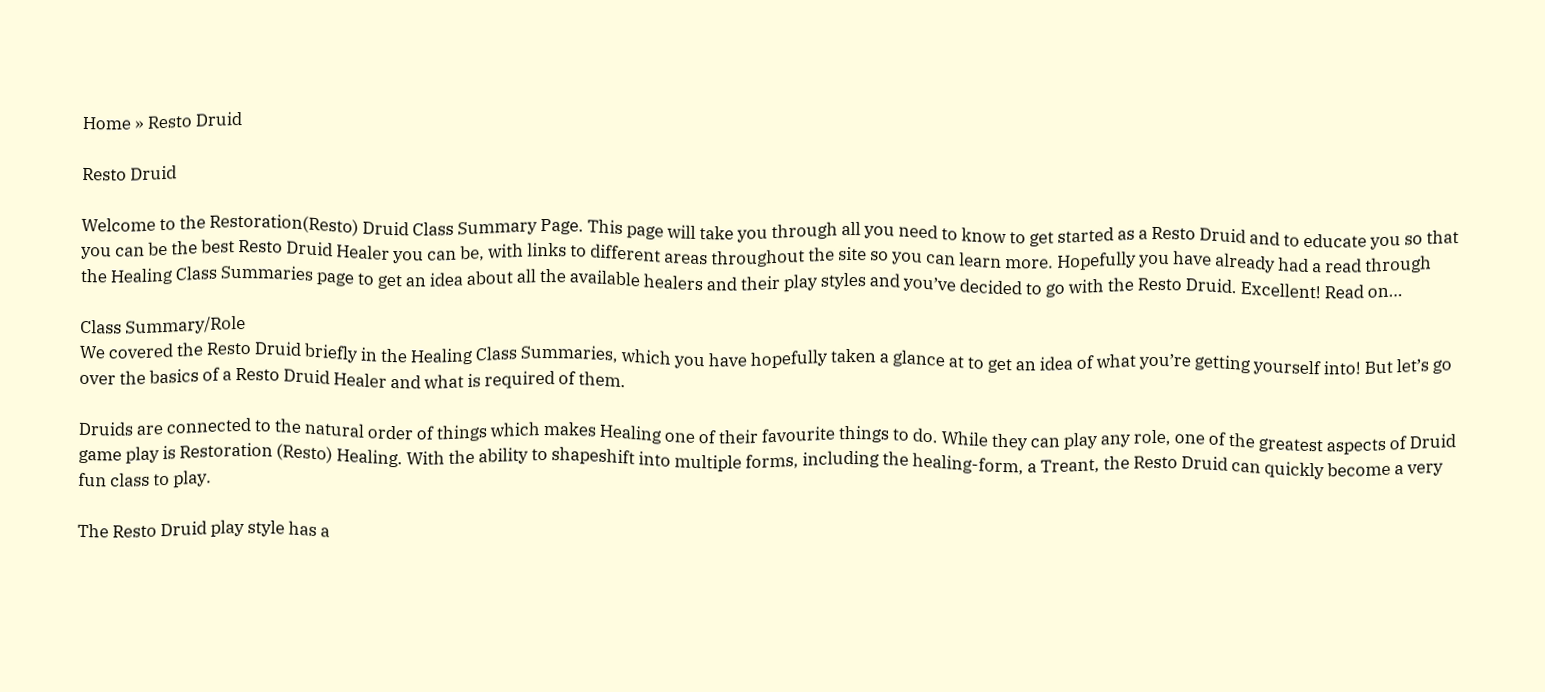Home » Resto Druid

Resto Druid

Welcome to the Restoration(Resto) Druid Class Summary Page. This page will take you through all you need to know to get started as a Resto Druid and to educate you so that you can be the best Resto Druid Healer you can be, with links to different areas throughout the site so you can learn more. Hopefully you have already had a read through the Healing Class Summaries page to get an idea about all the available healers and their play styles and you’ve decided to go with the Resto Druid. Excellent! Read on…

Class Summary/Role
We covered the Resto Druid briefly in the Healing Class Summaries, which you have hopefully taken a glance at to get an idea of what you’re getting yourself into! But let’s go over the basics of a Resto Druid Healer and what is required of them.

Druids are connected to the natural order of things which makes Healing one of their favourite things to do. While they can play any role, one of the greatest aspects of Druid game play is Restoration (Resto) Healing. With the ability to shapeshift into multiple forms, including the healing-form, a Treant, the Resto Druid can quickly become a very fun class to play.

The Resto Druid play style has a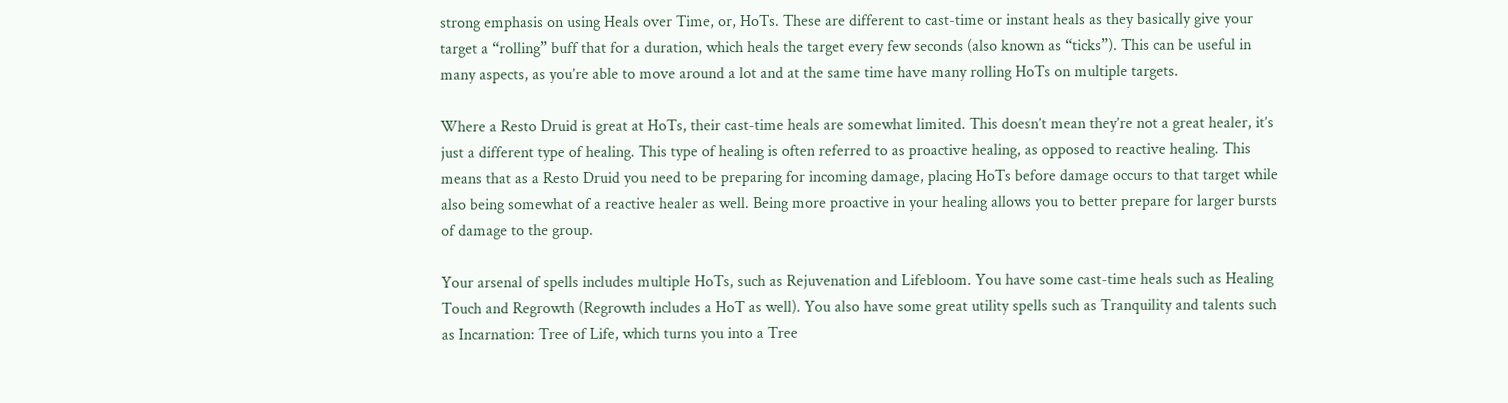strong emphasis on using Heals over Time, or, HoTs. These are different to cast-time or instant heals as they basically give your target a “rolling” buff that for a duration, which heals the target every few seconds (also known as “ticks”). This can be useful in many aspects, as you’re able to move around a lot and at the same time have many rolling HoTs on multiple targets.

Where a Resto Druid is great at HoTs, their cast-time heals are somewhat limited. This doesn’t mean they’re not a great healer, it’s just a different type of healing. This type of healing is often referred to as proactive healing, as opposed to reactive healing. This means that as a Resto Druid you need to be preparing for incoming damage, placing HoTs before damage occurs to that target while also being somewhat of a reactive healer as well. Being more proactive in your healing allows you to better prepare for larger bursts of damage to the group.

Your arsenal of spells includes multiple HoTs, such as Rejuvenation and Lifebloom. You have some cast-time heals such as Healing Touch and Regrowth (Regrowth includes a HoT as well). You also have some great utility spells such as Tranquility and talents such as Incarnation: Tree of Life, which turns you into a Tree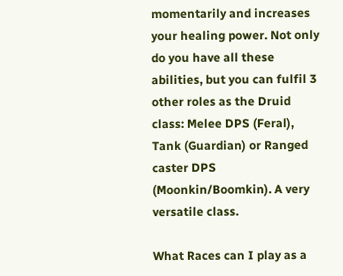momentarily and increases your healing power. Not only do you have all these abilities, but you can fulfil 3 other roles as the Druid class: Melee DPS (Feral), Tank (Guardian) or Ranged caster DPS (Moonkin/Boomkin). A very versatile class.

What Races can I play as a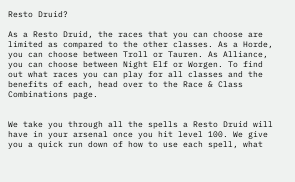Resto Druid?

As a Resto Druid, the races that you can choose are limited as compared to the other classes. As a Horde, you can choose between Troll or Tauren. As Alliance, you can choose between Night Elf or Worgen. To find out what races you can play for all classes and the benefits of each, head over to the Race & Class Combinations page.


We take you through all the spells a Resto Druid will have in your arsenal once you hit level 100. We give you a quick run down of how to use each spell, what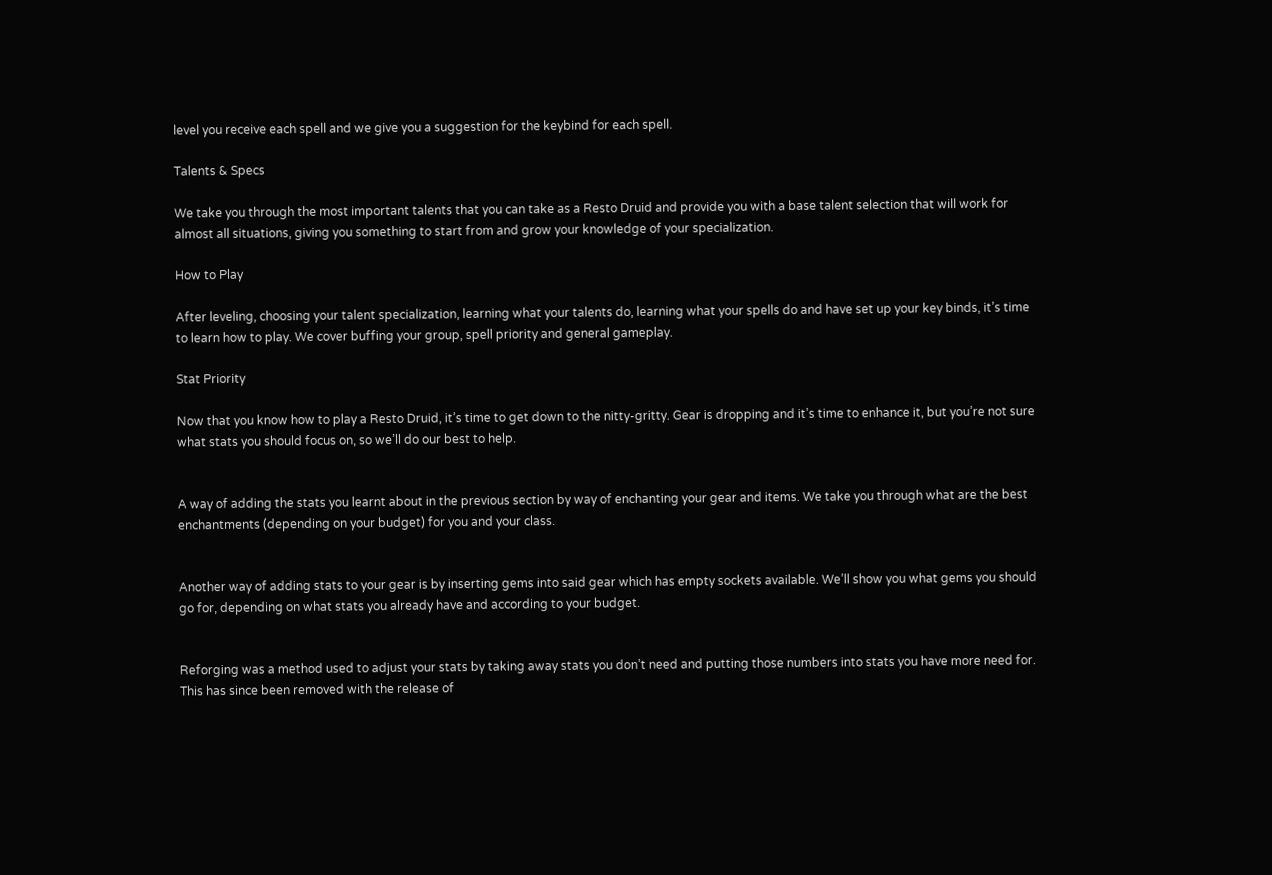level you receive each spell and we give you a suggestion for the keybind for each spell.

Talents & Specs

We take you through the most important talents that you can take as a Resto Druid and provide you with a base talent selection that will work for almost all situations, giving you something to start from and grow your knowledge of your specialization.

How to Play

After leveling, choosing your talent specialization, learning what your talents do, learning what your spells do and have set up your key binds, it’s time to learn how to play. We cover buffing your group, spell priority and general gameplay.

Stat Priority

Now that you know how to play a Resto Druid, it’s time to get down to the nitty-gritty. Gear is dropping and it’s time to enhance it, but you’re not sure what stats you should focus on, so we’ll do our best to help.


A way of adding the stats you learnt about in the previous section by way of enchanting your gear and items. We take you through what are the best enchantments (depending on your budget) for you and your class.


Another way of adding stats to your gear is by inserting gems into said gear which has empty sockets available. We’ll show you what gems you should go for, depending on what stats you already have and according to your budget.


Reforging was a method used to adjust your stats by taking away stats you don’t need and putting those numbers into stats you have more need for. This has since been removed with the release of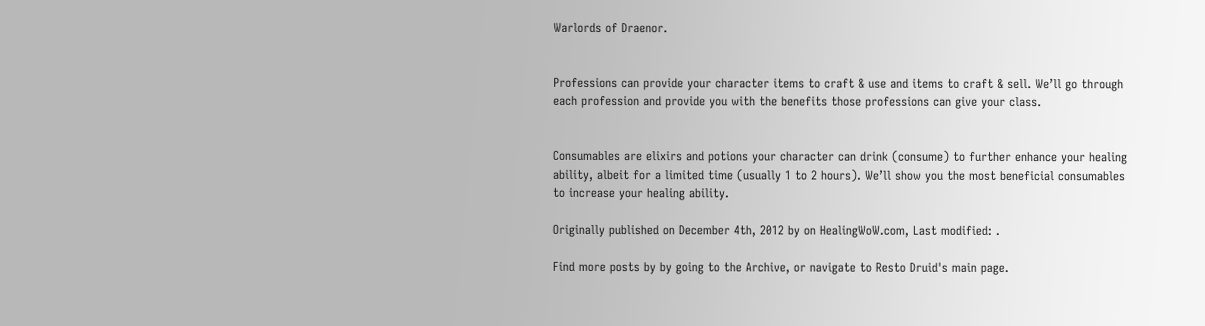Warlords of Draenor.


Professions can provide your character items to craft & use and items to craft & sell. We’ll go through each profession and provide you with the benefits those professions can give your class.


Consumables are elixirs and potions your character can drink (consume) to further enhance your healing ability, albeit for a limited time (usually 1 to 2 hours). We’ll show you the most beneficial consumables to increase your healing ability.

Originally published on December 4th, 2012 by on HealingWoW.com, Last modified: .

Find more posts by by going to the Archive, or navigate to Resto Druid's main page.